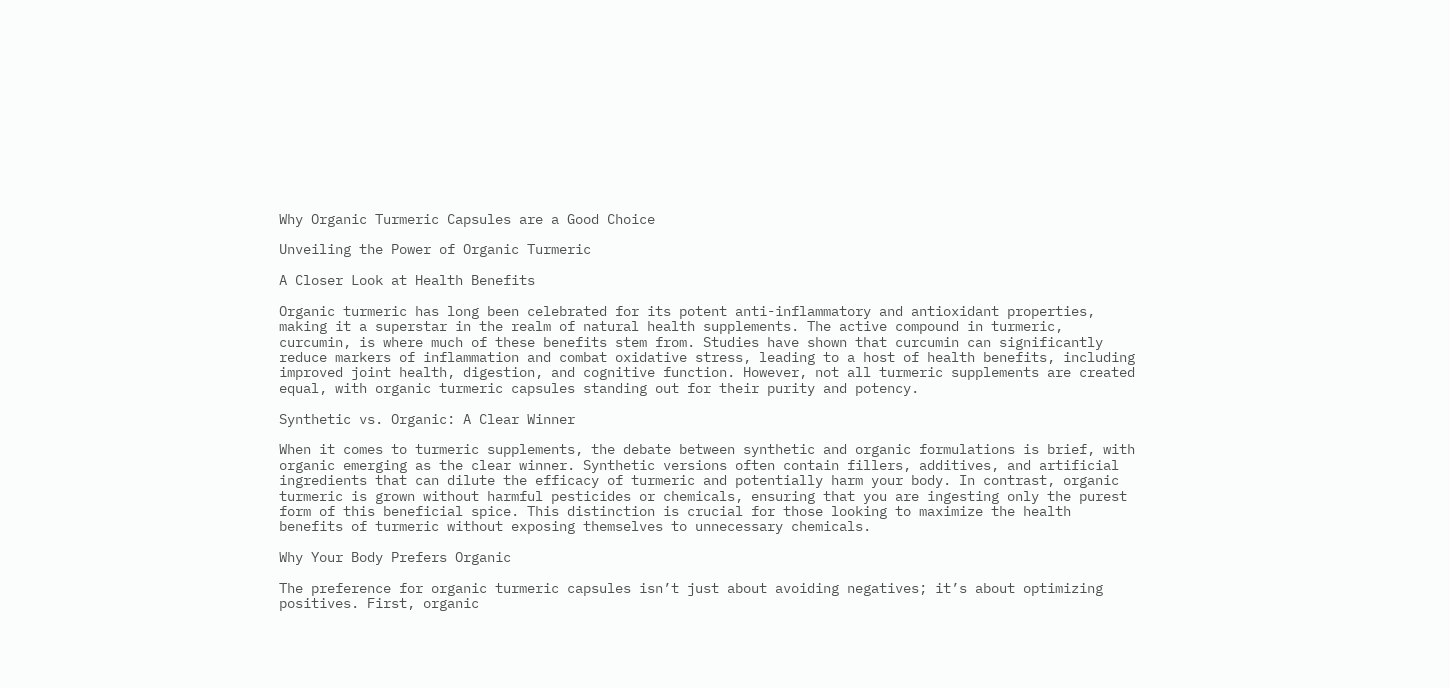Why Organic Turmeric Capsules are a Good Choice

Unveiling the Power of Organic Turmeric

A Closer Look at Health Benefits

Organic turmeric has long been celebrated for its potent anti-inflammatory and antioxidant properties, making it a superstar in the realm of natural health supplements. The active compound in turmeric, curcumin, is where much of these benefits stem from. Studies have shown that curcumin can significantly reduce markers of inflammation and combat oxidative stress, leading to a host of health benefits, including improved joint health, digestion, and cognitive function. However, not all turmeric supplements are created equal, with organic turmeric capsules standing out for their purity and potency.

Synthetic vs. Organic: A Clear Winner

When it comes to turmeric supplements, the debate between synthetic and organic formulations is brief, with organic emerging as the clear winner. Synthetic versions often contain fillers, additives, and artificial ingredients that can dilute the efficacy of turmeric and potentially harm your body. In contrast, organic turmeric is grown without harmful pesticides or chemicals, ensuring that you are ingesting only the purest form of this beneficial spice. This distinction is crucial for those looking to maximize the health benefits of turmeric without exposing themselves to unnecessary chemicals.

Why Your Body Prefers Organic

The preference for organic turmeric capsules isn’t just about avoiding negatives; it’s about optimizing positives. First, organic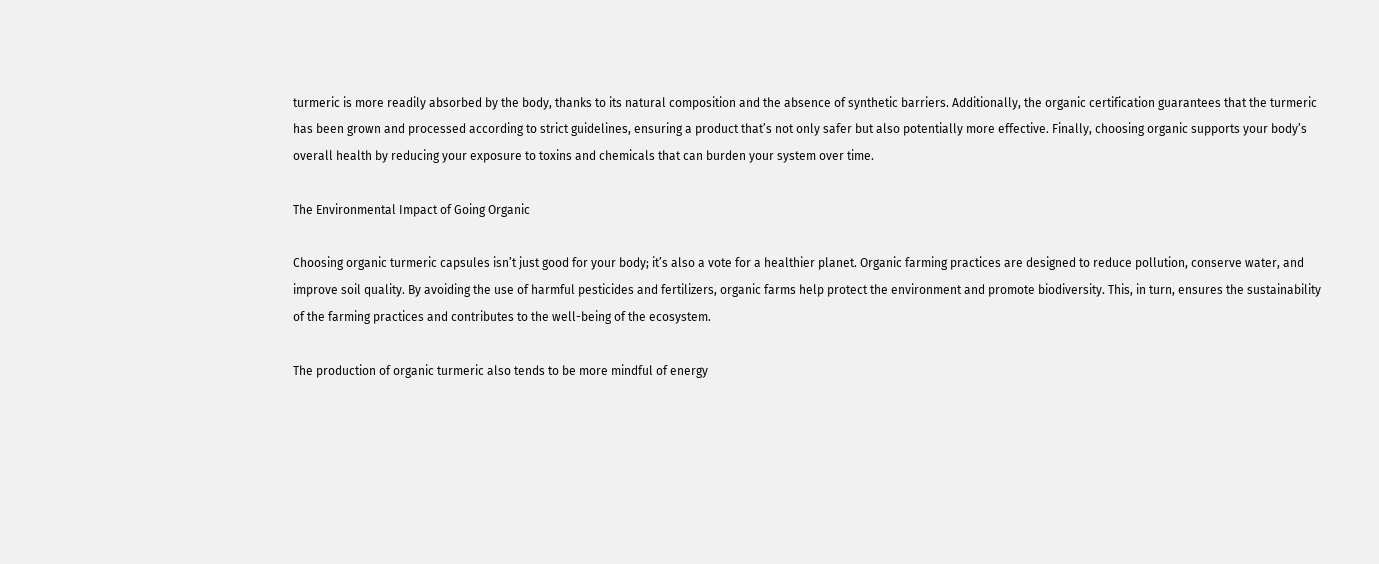turmeric is more readily absorbed by the body, thanks to its natural composition and the absence of synthetic barriers. Additionally, the organic certification guarantees that the turmeric has been grown and processed according to strict guidelines, ensuring a product that’s not only safer but also potentially more effective. Finally, choosing organic supports your body’s overall health by reducing your exposure to toxins and chemicals that can burden your system over time.

The Environmental Impact of Going Organic

Choosing organic turmeric capsules isn’t just good for your body; it’s also a vote for a healthier planet. Organic farming practices are designed to reduce pollution, conserve water, and improve soil quality. By avoiding the use of harmful pesticides and fertilizers, organic farms help protect the environment and promote biodiversity. This, in turn, ensures the sustainability of the farming practices and contributes to the well-being of the ecosystem.

The production of organic turmeric also tends to be more mindful of energy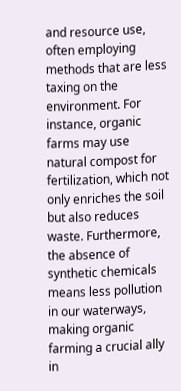and resource use, often employing methods that are less taxing on the environment. For instance, organic farms may use natural compost for fertilization, which not only enriches the soil but also reduces waste. Furthermore, the absence of synthetic chemicals means less pollution in our waterways, making organic farming a crucial ally in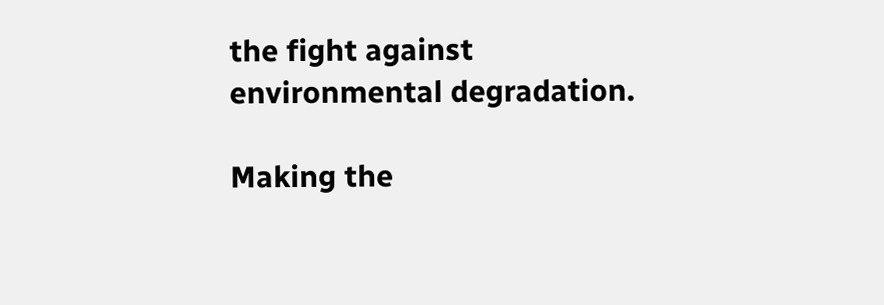the fight against environmental degradation.

Making the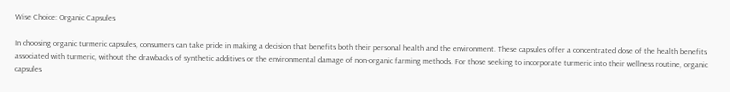Wise Choice: Organic Capsules

In choosing organic turmeric capsules, consumers can take pride in making a decision that benefits both their personal health and the environment. These capsules offer a concentrated dose of the health benefits associated with turmeric, without the drawbacks of synthetic additives or the environmental damage of non-organic farming methods. For those seeking to incorporate turmeric into their wellness routine, organic capsules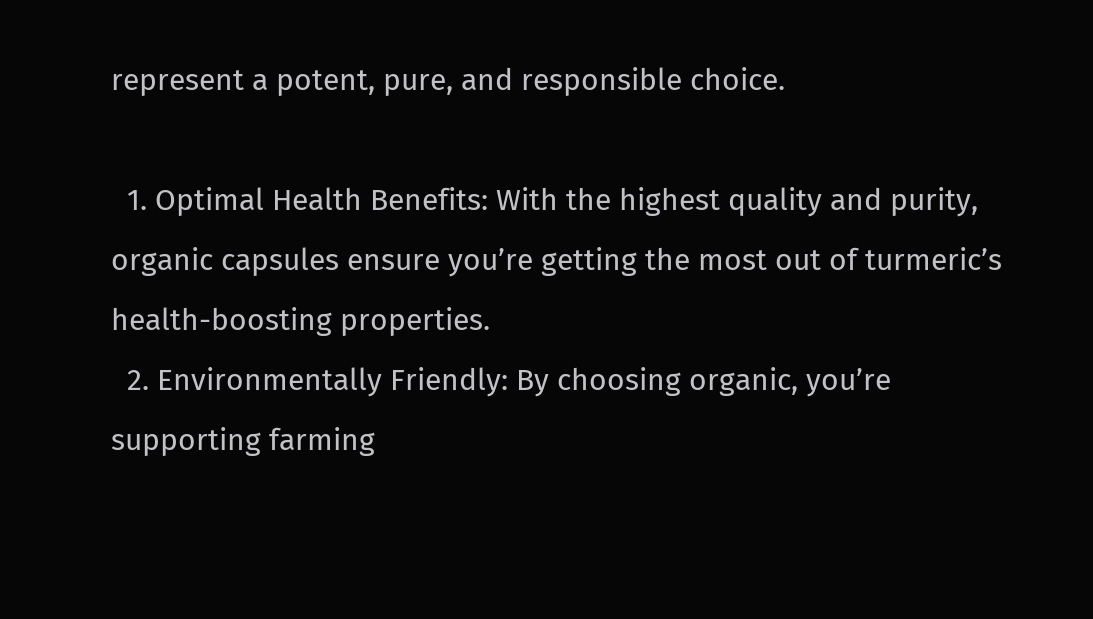represent a potent, pure, and responsible choice.

  1. Optimal Health Benefits: With the highest quality and purity, organic capsules ensure you’re getting the most out of turmeric’s health-boosting properties.
  2. Environmentally Friendly: By choosing organic, you’re supporting farming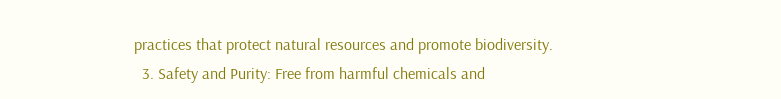practices that protect natural resources and promote biodiversity.
  3. Safety and Purity: Free from harmful chemicals and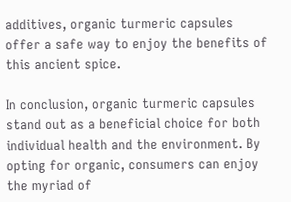additives, organic turmeric capsules offer a safe way to enjoy the benefits of this ancient spice.

In conclusion, organic turmeric capsules stand out as a beneficial choice for both individual health and the environment. By opting for organic, consumers can enjoy the myriad of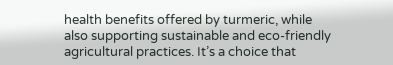health benefits offered by turmeric, while also supporting sustainable and eco-friendly agricultural practices. It’s a choice that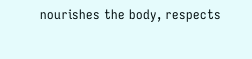nourishes the body, respects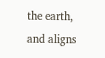the earth, and aligns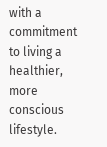with a commitment to living a healthier, more conscious lifestyle.